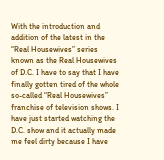With the introduction and addition of the latest in the “Real Housewives” series known as the Real Housewives of D.C. I have to say that I have finally gotten tired of the whole so-called “Real Housewives” franchise of television shows. I have just started watching the D.C. show and it actually made me feel dirty because I have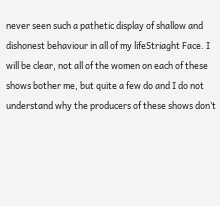never seen such a pathetic display of shallow and dishonest behaviour in all of my lifeStriaght Face. I will be clear, not all of the women on each of these shows bother me, but quite a few do and I do not understand why the producers of these shows don’t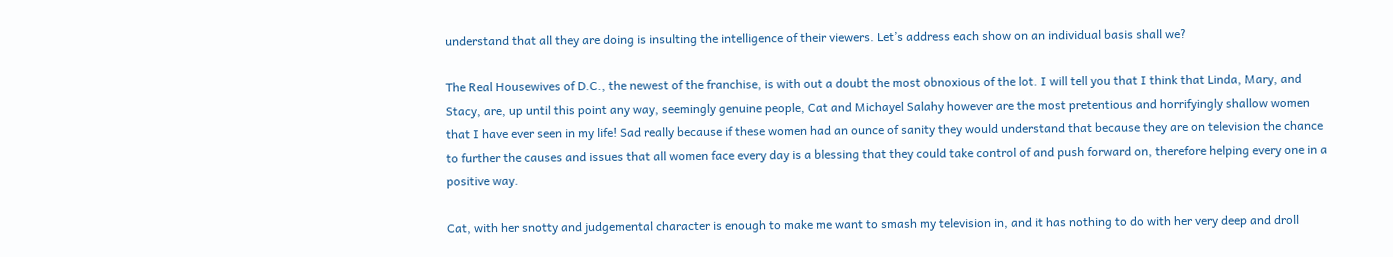understand that all they are doing is insulting the intelligence of their viewers. Let’s address each show on an individual basis shall we?

The Real Housewives of D.C., the newest of the franchise, is with out a doubt the most obnoxious of the lot. I will tell you that I think that Linda, Mary, and Stacy, are, up until this point any way, seemingly genuine people, Cat and Michayel Salahy however are the most pretentious and horrifyingly shallow women that I have ever seen in my life! Sad really because if these women had an ounce of sanity they would understand that because they are on television the chance to further the causes and issues that all women face every day is a blessing that they could take control of and push forward on, therefore helping every one in a positive way.

Cat, with her snotty and judgemental character is enough to make me want to smash my television in, and it has nothing to do with her very deep and droll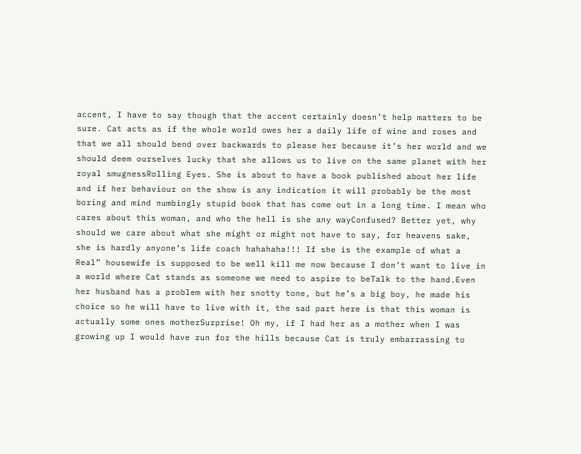accent, I have to say though that the accent certainly doesn’t help matters to be sure. Cat acts as if the whole world owes her a daily life of wine and roses and that we all should bend over backwards to please her because it’s her world and we should deem ourselves lucky that she allows us to live on the same planet with her royal smugnessRolling Eyes. She is about to have a book published about her life and if her behaviour on the show is any indication it will probably be the most boring and mind numbingly stupid book that has come out in a long time. I mean who cares about this woman, and who the hell is she any wayConfused? Better yet, why should we care about what she might or might not have to say, for heavens sake, she is hardly anyone’s life coach hahahaha!!! If she is the example of what a Real” housewife is supposed to be well kill me now because I don’t want to live in a world where Cat stands as someone we need to aspire to beTalk to the hand.Even her husband has a problem with her snotty tone, but he’s a big boy, he made his choice so he will have to live with it, the sad part here is that this woman is actually some ones motherSurprise! Oh my, if I had her as a mother when I was growing up I would have run for the hills because Cat is truly embarrassing to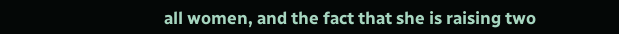all women, and the fact that she is raising two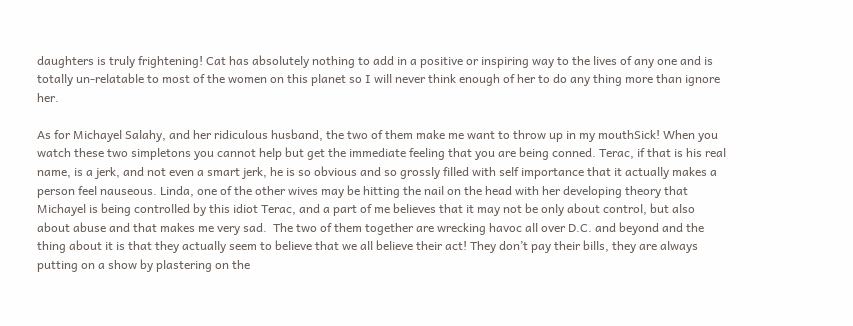daughters is truly frightening! Cat has absolutely nothing to add in a positive or inspiring way to the lives of any one and is totally un-relatable to most of the women on this planet so I will never think enough of her to do any thing more than ignore her.

As for Michayel Salahy, and her ridiculous husband, the two of them make me want to throw up in my mouthSick! When you watch these two simpletons you cannot help but get the immediate feeling that you are being conned. Terac, if that is his real name, is a jerk, and not even a smart jerk, he is so obvious and so grossly filled with self importance that it actually makes a person feel nauseous. Linda, one of the other wives may be hitting the nail on the head with her developing theory that Michayel is being controlled by this idiot Terac, and a part of me believes that it may not be only about control, but also about abuse and that makes me very sad.  The two of them together are wrecking havoc all over D.C. and beyond and the thing about it is that they actually seem to believe that we all believe their act! They don’t pay their bills, they are always putting on a show by plastering on the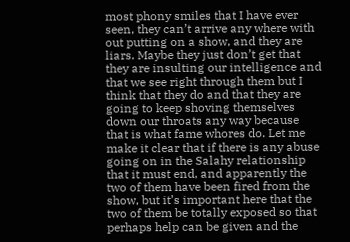most phony smiles that I have ever seen, they can’t arrive any where with out putting on a show, and they are liars. Maybe they just don’t get that they are insulting our intelligence and that we see right through them but I think that they do and that they are going to keep shoving themselves down our throats any way because that is what fame whores do. Let me make it clear that if there is any abuse going on in the Salahy relationship that it must end, and apparently the two of them have been fired from the show, but it’s important here that the two of them be totally exposed so that perhaps help can be given and the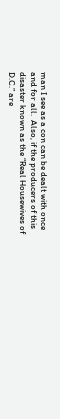man I see as a con can be dealt with once and for all.  Also, if the producers of this disaster known as the “Real Housewives of D.C.” are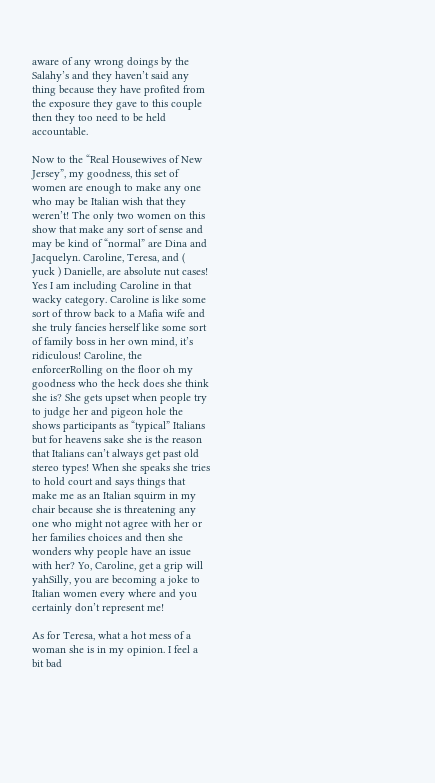aware of any wrong doings by the Salahy’s and they haven’t said any thing because they have profited from the exposure they gave to this couple then they too need to be held accountable.

Now to the “Real Housewives of New Jersey”, my goodness, this set of women are enough to make any one who may be Italian wish that they weren’t! The only two women on this show that make any sort of sense and may be kind of “normal” are Dina and Jacquelyn. Caroline, Teresa, and ( yuck ) Danielle, are absolute nut cases! Yes I am including Caroline in that wacky category. Caroline is like some sort of throw back to a Mafia wife and she truly fancies herself like some sort of family boss in her own mind, it’s ridiculous! Caroline, the enforcerRolling on the floor oh my goodness who the heck does she think she is? She gets upset when people try to judge her and pigeon hole the shows participants as “typical” Italians but for heavens sake she is the reason that Italians can’t always get past old stereo types! When she speaks she tries to hold court and says things that make me as an Italian squirm in my chair because she is threatening any one who might not agree with her or her families choices and then she wonders why people have an issue with her? Yo, Caroline, get a grip will yahSilly, you are becoming a joke to Italian women every where and you certainly don’t represent me!

As for Teresa, what a hot mess of a woman she is in my opinion. I feel a bit bad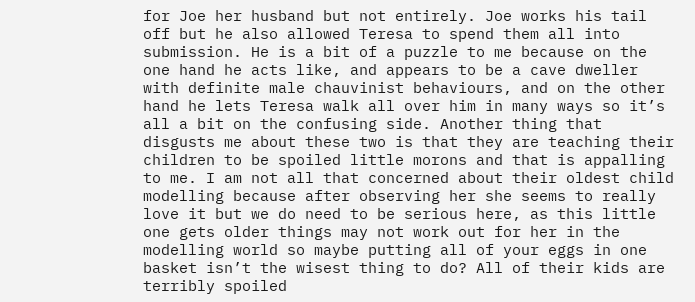for Joe her husband but not entirely. Joe works his tail off but he also allowed Teresa to spend them all into submission. He is a bit of a puzzle to me because on the one hand he acts like, and appears to be a cave dweller with definite male chauvinist behaviours, and on the other hand he lets Teresa walk all over him in many ways so it’s all a bit on the confusing side. Another thing that disgusts me about these two is that they are teaching their children to be spoiled little morons and that is appalling to me. I am not all that concerned about their oldest child modelling because after observing her she seems to really love it but we do need to be serious here, as this little one gets older things may not work out for her in the modelling world so maybe putting all of your eggs in one basket isn’t the wisest thing to do? All of their kids are terribly spoiled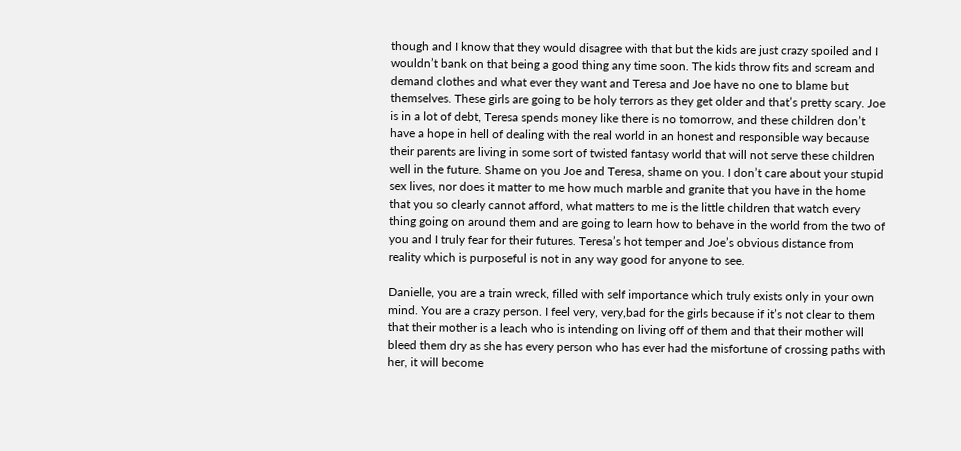though and I know that they would disagree with that but the kids are just crazy spoiled and I wouldn’t bank on that being a good thing any time soon. The kids throw fits and scream and demand clothes and what ever they want and Teresa and Joe have no one to blame but themselves. These girls are going to be holy terrors as they get older and that’s pretty scary. Joe is in a lot of debt, Teresa spends money like there is no tomorrow, and these children don’t have a hope in hell of dealing with the real world in an honest and responsible way because their parents are living in some sort of twisted fantasy world that will not serve these children well in the future. Shame on you Joe and Teresa, shame on you. I don’t care about your stupid sex lives, nor does it matter to me how much marble and granite that you have in the home that you so clearly cannot afford, what matters to me is the little children that watch every thing going on around them and are going to learn how to behave in the world from the two of you and I truly fear for their futures. Teresa’s hot temper and Joe’s obvious distance from reality which is purposeful is not in any way good for anyone to see.

Danielle, you are a train wreck, filled with self importance which truly exists only in your own mind. You are a crazy person. I feel very, very,bad for the girls because if it’s not clear to them that their mother is a leach who is intending on living off of them and that their mother will bleed them dry as she has every person who has ever had the misfortune of crossing paths with her, it will become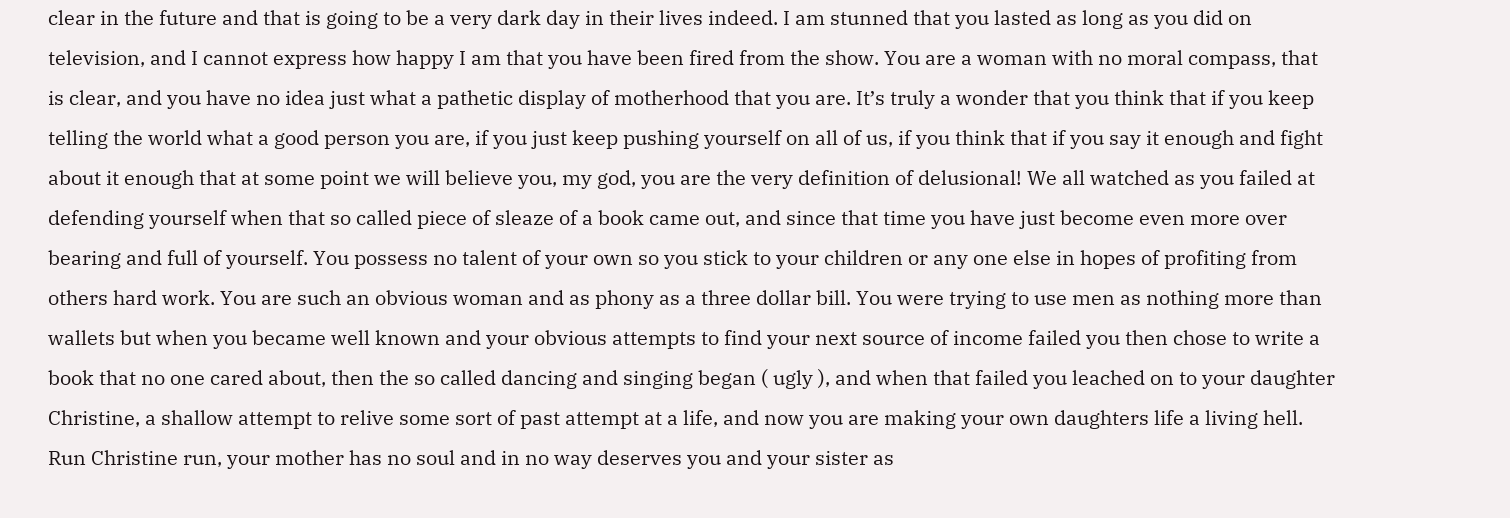clear in the future and that is going to be a very dark day in their lives indeed. I am stunned that you lasted as long as you did on television, and I cannot express how happy I am that you have been fired from the show. You are a woman with no moral compass, that is clear, and you have no idea just what a pathetic display of motherhood that you are. It’s truly a wonder that you think that if you keep telling the world what a good person you are, if you just keep pushing yourself on all of us, if you think that if you say it enough and fight about it enough that at some point we will believe you, my god, you are the very definition of delusional! We all watched as you failed at defending yourself when that so called piece of sleaze of a book came out, and since that time you have just become even more over bearing and full of yourself. You possess no talent of your own so you stick to your children or any one else in hopes of profiting from others hard work. You are such an obvious woman and as phony as a three dollar bill. You were trying to use men as nothing more than wallets but when you became well known and your obvious attempts to find your next source of income failed you then chose to write a book that no one cared about, then the so called dancing and singing began ( ugly ), and when that failed you leached on to your daughter Christine, a shallow attempt to relive some sort of past attempt at a life, and now you are making your own daughters life a living hell. Run Christine run, your mother has no soul and in no way deserves you and your sister as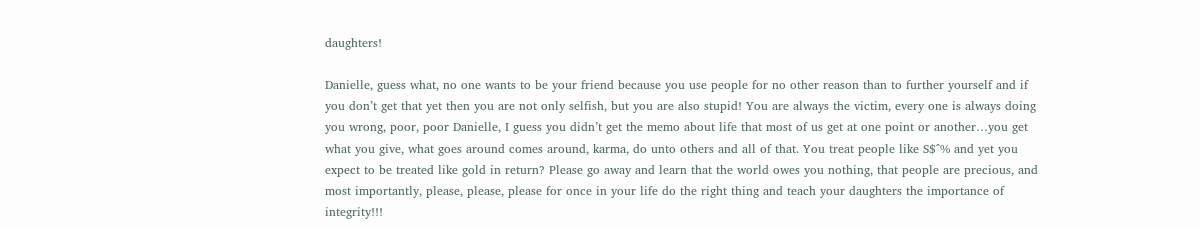daughters!

Danielle, guess what, no one wants to be your friend because you use people for no other reason than to further yourself and if you don’t get that yet then you are not only selfish, but you are also stupid! You are always the victim, every one is always doing you wrong, poor, poor Danielle, I guess you didn’t get the memo about life that most of us get at one point or another…you get what you give, what goes around comes around, karma, do unto others and all of that. You treat people like S$^% and yet you expect to be treated like gold in return? Please go away and learn that the world owes you nothing, that people are precious, and most importantly, please, please, please for once in your life do the right thing and teach your daughters the importance of integrity!!!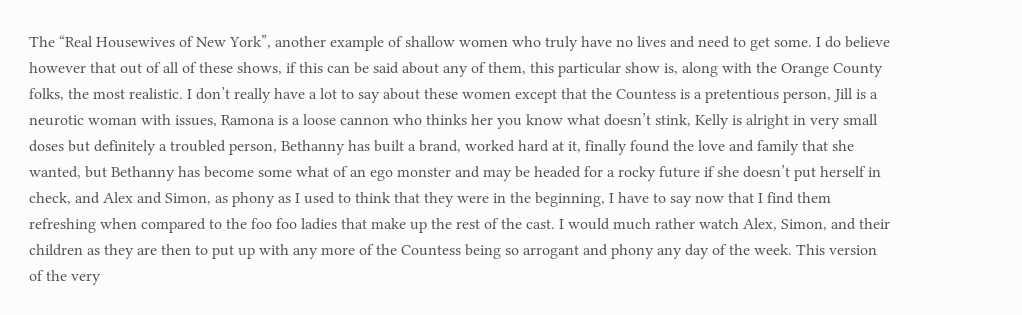The “Real Housewives of New York”, another example of shallow women who truly have no lives and need to get some. I do believe however that out of all of these shows, if this can be said about any of them, this particular show is, along with the Orange County folks, the most realistic. I don’t really have a lot to say about these women except that the Countess is a pretentious person, Jill is a neurotic woman with issues, Ramona is a loose cannon who thinks her you know what doesn’t stink, Kelly is alright in very small doses but definitely a troubled person, Bethanny has built a brand, worked hard at it, finally found the love and family that she wanted, but Bethanny has become some what of an ego monster and may be headed for a rocky future if she doesn’t put herself in check, and Alex and Simon, as phony as I used to think that they were in the beginning, I have to say now that I find them refreshing when compared to the foo foo ladies that make up the rest of the cast. I would much rather watch Alex, Simon, and their children as they are then to put up with any more of the Countess being so arrogant and phony any day of the week. This version of the very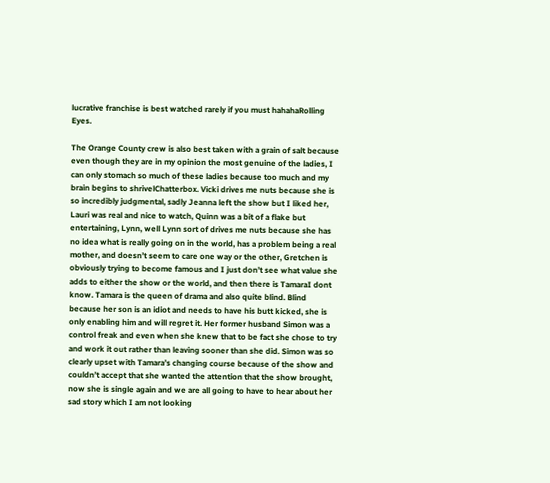lucrative franchise is best watched rarely if you must hahahaRolling Eyes.

The Orange County crew is also best taken with a grain of salt because even though they are in my opinion the most genuine of the ladies, I can only stomach so much of these ladies because too much and my brain begins to shrivelChatterbox. Vicki drives me nuts because she is so incredibly judgmental, sadly Jeanna left the show but I liked her, Lauri was real and nice to watch, Quinn was a bit of a flake but entertaining, Lynn, well Lynn sort of drives me nuts because she has no idea what is really going on in the world, has a problem being a real mother, and doesn’t seem to care one way or the other, Gretchen is obviously trying to become famous and I just don’t see what value she adds to either the show or the world, and then there is TamaraI dont know. Tamara is the queen of drama and also quite blind. Blind because her son is an idiot and needs to have his butt kicked, she is only enabling him and will regret it. Her former husband Simon was a control freak and even when she knew that to be fact she chose to try and work it out rather than leaving sooner than she did. Simon was so clearly upset with Tamara’s changing course because of the show and couldn’t accept that she wanted the attention that the show brought, now she is single again and we are all going to have to hear about her sad story which I am not looking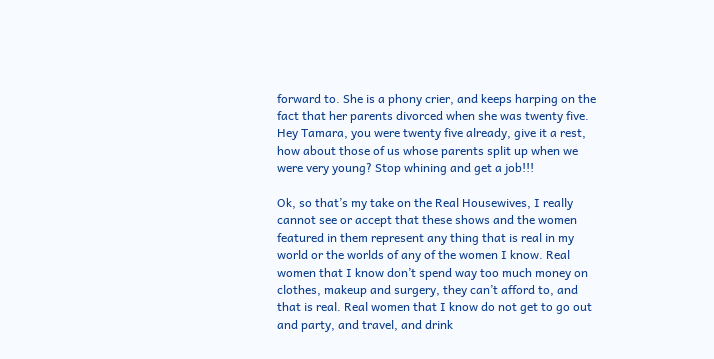forward to. She is a phony crier, and keeps harping on the fact that her parents divorced when she was twenty five. Hey Tamara, you were twenty five already, give it a rest, how about those of us whose parents split up when we were very young? Stop whining and get a job!!!

Ok, so that’s my take on the Real Housewives, I really cannot see or accept that these shows and the women featured in them represent any thing that is real in my world or the worlds of any of the women I know. Real women that I know don’t spend way too much money on clothes, makeup and surgery, they can’t afford to, and that is real. Real women that I know do not get to go out and party, and travel, and drink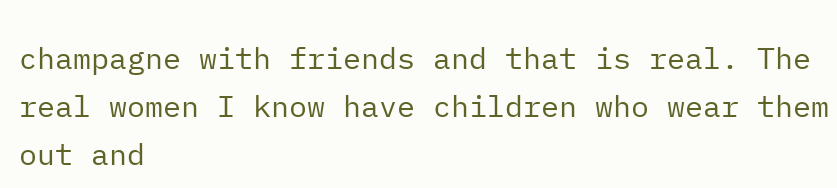champagne with friends and that is real. The real women I know have children who wear them out and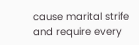cause marital strife and require every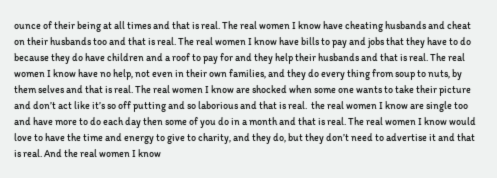ounce of their being at all times and that is real. The real women I know have cheating husbands and cheat on their husbands too and that is real. The real women I know have bills to pay and jobs that they have to do because they do have children and a roof to pay for and they help their husbands and that is real. The real women I know have no help, not even in their own families, and they do every thing from soup to nuts, by them selves and that is real. The real women I know are shocked when some one wants to take their picture and don’t act like it’s so off putting and so laborious and that is real.  the real women I know are single too and have more to do each day then some of you do in a month and that is real. The real women I know would love to have the time and energy to give to charity, and they do, but they don’t need to advertise it and that is real. And the real women I know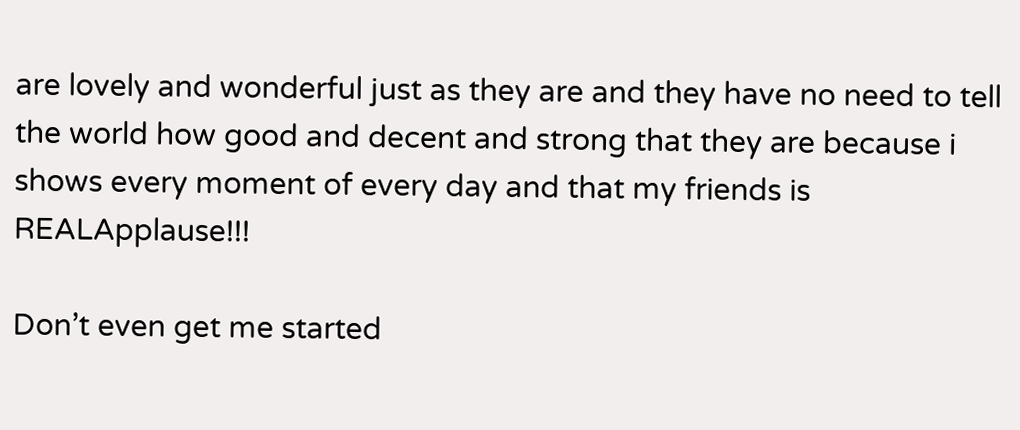are lovely and wonderful just as they are and they have no need to tell the world how good and decent and strong that they are because i shows every moment of every day and that my friends is REALApplause!!!

Don’t even get me started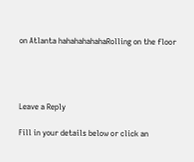on Atlanta hahahahahahaRolling on the floor




Leave a Reply

Fill in your details below or click an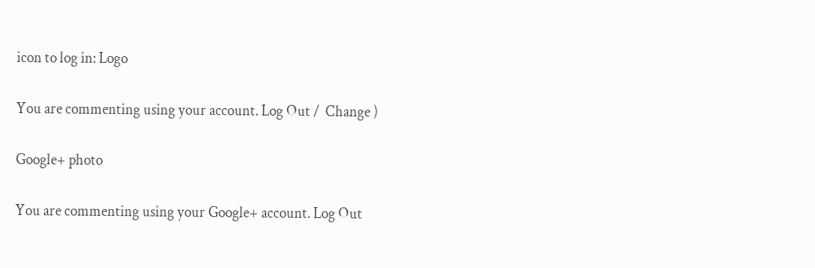icon to log in: Logo

You are commenting using your account. Log Out /  Change )

Google+ photo

You are commenting using your Google+ account. Log Out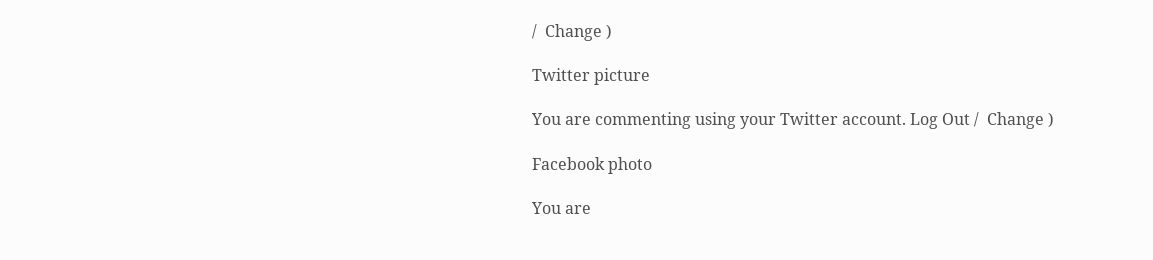/  Change )

Twitter picture

You are commenting using your Twitter account. Log Out /  Change )

Facebook photo

You are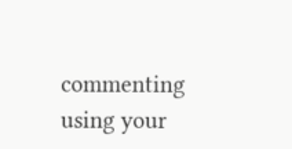commenting using your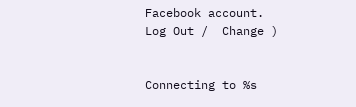Facebook account. Log Out /  Change )


Connecting to %s